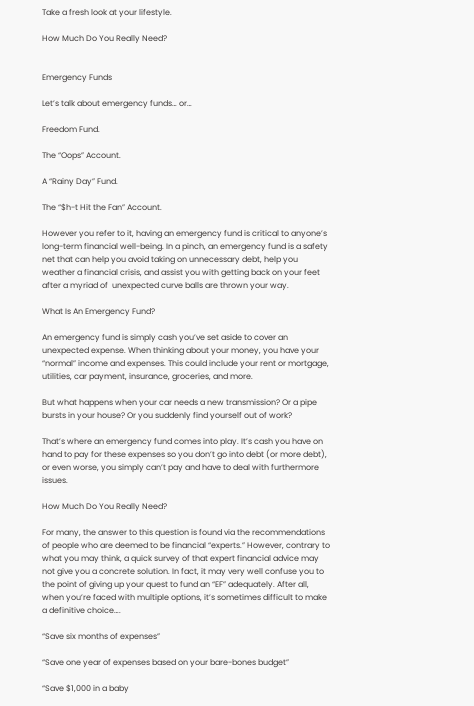Take a fresh look at your lifestyle.

How Much Do You Really Need?


Emergency Funds

Let’s talk about emergency funds… or…

Freedom Fund.

The “Oops” Account.

A “Rainy Day” Fund.

The “$h-t Hit the Fan” Account.

However you refer to it, having an emergency fund is critical to anyone’s long-term financial well-being. In a pinch, an emergency fund is a safety net that can help you avoid taking on unnecessary debt, help you weather a financial crisis, and assist you with getting back on your feet after a myriad of  unexpected curve balls are thrown your way.

What Is An Emergency Fund?

An emergency fund is simply cash you’ve set aside to cover an unexpected expense. When thinking about your money, you have your “normal” income and expenses. This could include your rent or mortgage, utilities, car payment, insurance, groceries, and more.

But what happens when your car needs a new transmission? Or a pipe bursts in your house? Or you suddenly find yourself out of work?

That’s where an emergency fund comes into play. It’s cash you have on hand to pay for these expenses so you don’t go into debt (or more debt), or even worse, you simply can’t pay and have to deal with furthermore issues.

How Much Do You Really Need?

For many, the answer to this question is found via the recommendations of people who are deemed to be financial “experts.” However, contrary to what you may think, a quick survey of that expert financial advice may not give you a concrete solution. In fact, it may very well confuse you to the point of giving up your quest to fund an “EF” adequately. After all, when you’re faced with multiple options, it’s sometimes difficult to make a definitive choice….

“Save six months of expenses”

“Save one year of expenses based on your bare-bones budget”

“Save $1,000 in a baby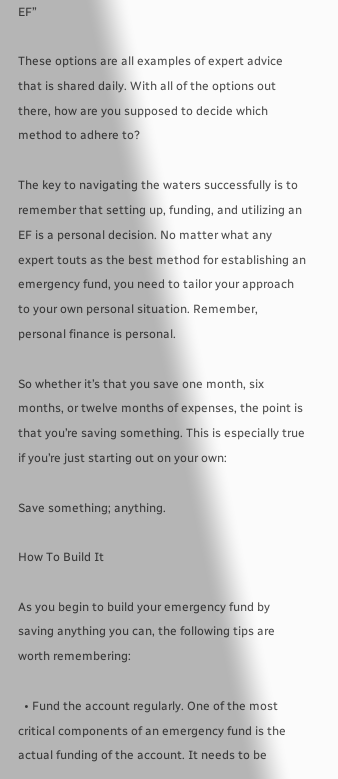EF”

These options are all examples of expert advice that is shared daily. With all of the options out there, how are you supposed to decide which method to adhere to?

The key to navigating the waters successfully is to remember that setting up, funding, and utilizing an EF is a personal decision. No matter what any expert touts as the best method for establishing an emergency fund, you need to tailor your approach to your own personal situation. Remember, personal finance is personal.

So whether it’s that you save one month, six months, or twelve months of expenses, the point is that you’re saving something. This is especially true if you’re just starting out on your own:

Save something; anything.

How To Build It

As you begin to build your emergency fund by saving anything you can, the following tips are worth remembering:

  • Fund the account regularly. One of the most critical components of an emergency fund is the actual funding of the account. It needs to be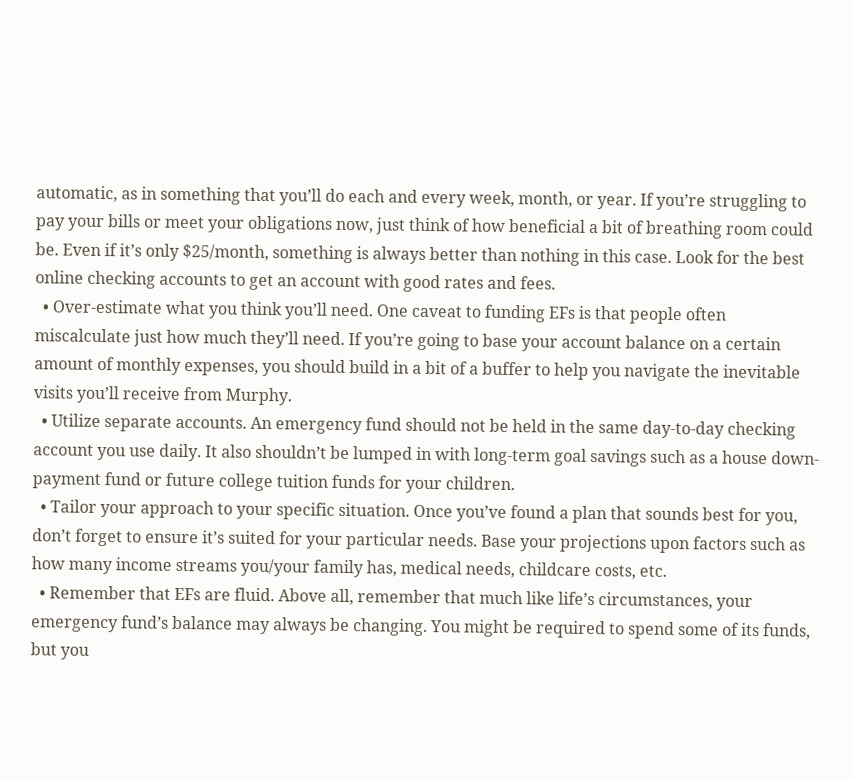automatic, as in something that you’ll do each and every week, month, or year. If you’re struggling to pay your bills or meet your obligations now, just think of how beneficial a bit of breathing room could be. Even if it’s only $25/month, something is always better than nothing in this case. Look for the best online checking accounts to get an account with good rates and fees.
  • Over-estimate what you think you’ll need. One caveat to funding EFs is that people often miscalculate just how much they’ll need. If you’re going to base your account balance on a certain amount of monthly expenses, you should build in a bit of a buffer to help you navigate the inevitable visits you’ll receive from Murphy.
  • Utilize separate accounts. An emergency fund should not be held in the same day-to-day checking account you use daily. It also shouldn’t be lumped in with long-term goal savings such as a house down-payment fund or future college tuition funds for your children.
  • Tailor your approach to your specific situation. Once you’ve found a plan that sounds best for you, don’t forget to ensure it’s suited for your particular needs. Base your projections upon factors such as how many income streams you/your family has, medical needs, childcare costs, etc.
  • Remember that EFs are fluid. Above all, remember that much like life’s circumstances, your emergency fund’s balance may always be changing. You might be required to spend some of its funds, but you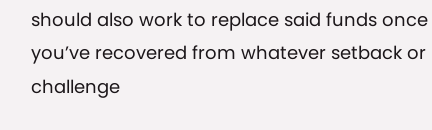should also work to replace said funds once you’ve recovered from whatever setback or challenge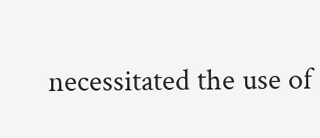necessitated the use of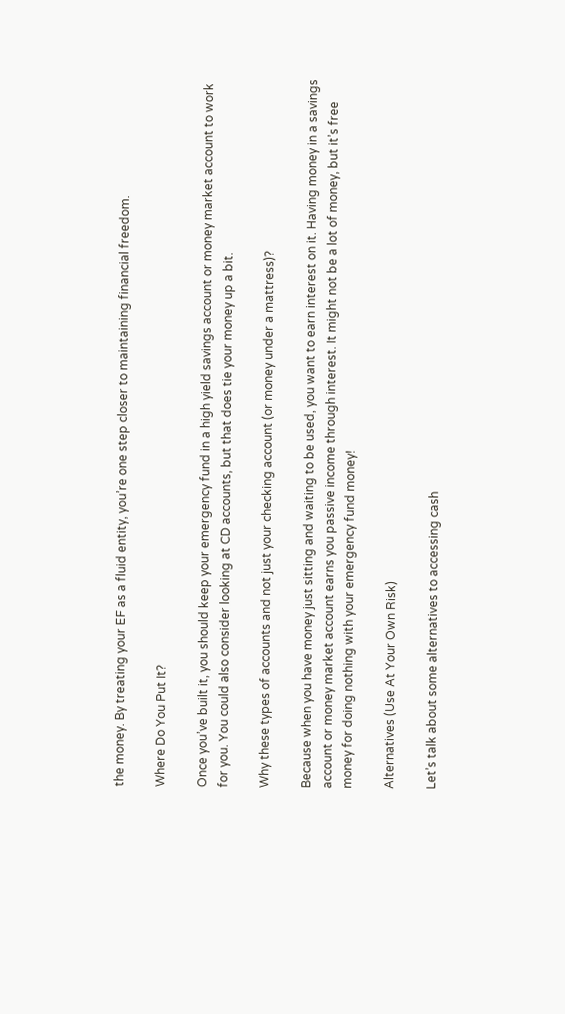the money. By treating your EF as a fluid entity, you’re one step closer to maintaining financial freedom.

Where Do You Put It?

Once you’ve built it, you should keep your emergency fund in a high yield savings account or money market account to work for you. You could also consider looking at CD accounts, but that does tie your money up a bit.

Why these types of accounts and not just your checking account (or money under a mattress)?

Because when you have money just sitting and waiting to be used, you want to earn interest on it. Having money in a savings account or money market account earns you passive income through interest. It might not be a lot of money, but it’s free money for doing nothing with your emergency fund money!

Alternatives (Use At Your Own Risk)

Let’s talk about some alternatives to accessing cash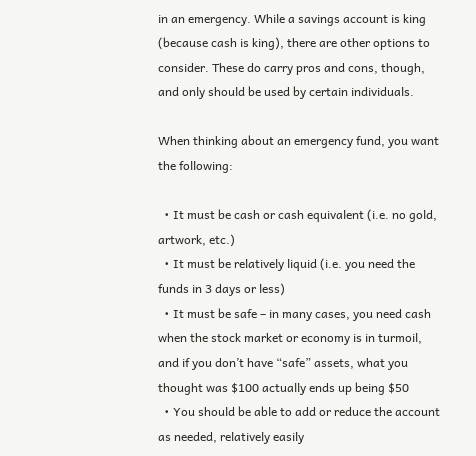in an emergency. While a savings account is king (because cash is king), there are other options to consider. These do carry pros and cons, though, and only should be used by certain individuals.

When thinking about an emergency fund, you want the following:

  • It must be cash or cash equivalent (i.e. no gold, artwork, etc.)
  • It must be relatively liquid (i.e. you need the funds in 3 days or less)
  • It must be safe – in many cases, you need cash when the stock market or economy is in turmoil, and if you don’t have “safe” assets, what you thought was $100 actually ends up being $50
  • You should be able to add or reduce the account as needed, relatively easily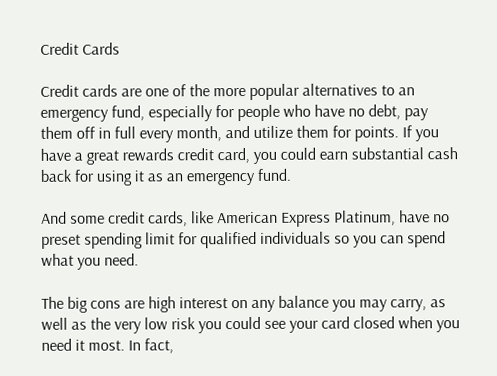Credit Cards

Credit cards are one of the more popular alternatives to an emergency fund, especially for people who have no debt, pay them off in full every month, and utilize them for points. If you have a great rewards credit card, you could earn substantial cash back for using it as an emergency fund.

And some credit cards, like American Express Platinum, have no preset spending limit for qualified individuals so you can spend what you need.

The big cons are high interest on any balance you may carry, as well as the very low risk you could see your card closed when you need it most. In fact,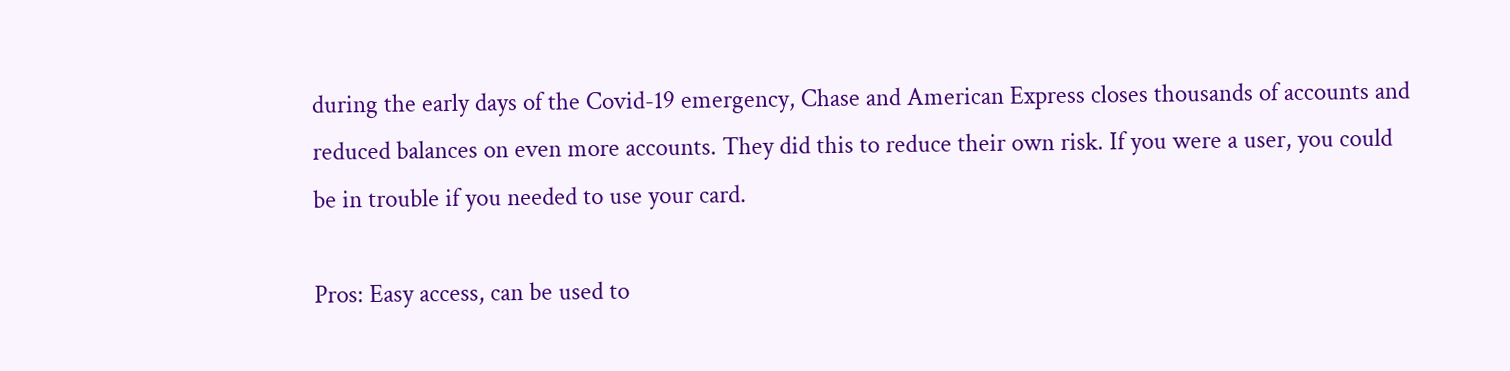during the early days of the Covid-19 emergency, Chase and American Express closes thousands of accounts and reduced balances on even more accounts. They did this to reduce their own risk. If you were a user, you could be in trouble if you needed to use your card.

Pros: Easy access, can be used to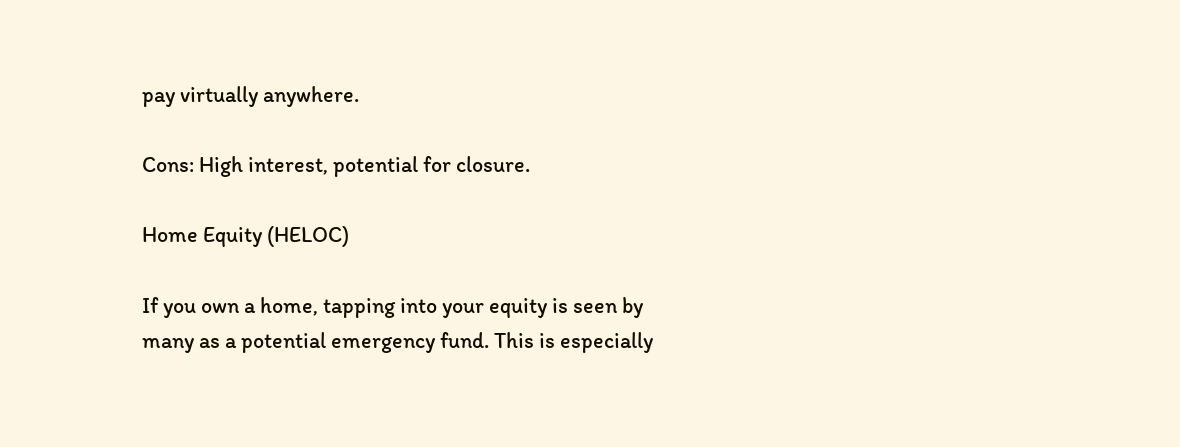pay virtually anywhere.

Cons: High interest, potential for closure.

Home Equity (HELOC)

If you own a home, tapping into your equity is seen by many as a potential emergency fund. This is especially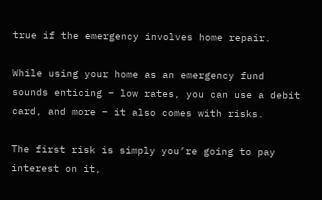true if the emergency involves home repair.

While using your home as an emergency fund sounds enticing – low rates, you can use a debit card, and more – it also comes with risks.

The first risk is simply you’re going to pay interest on it,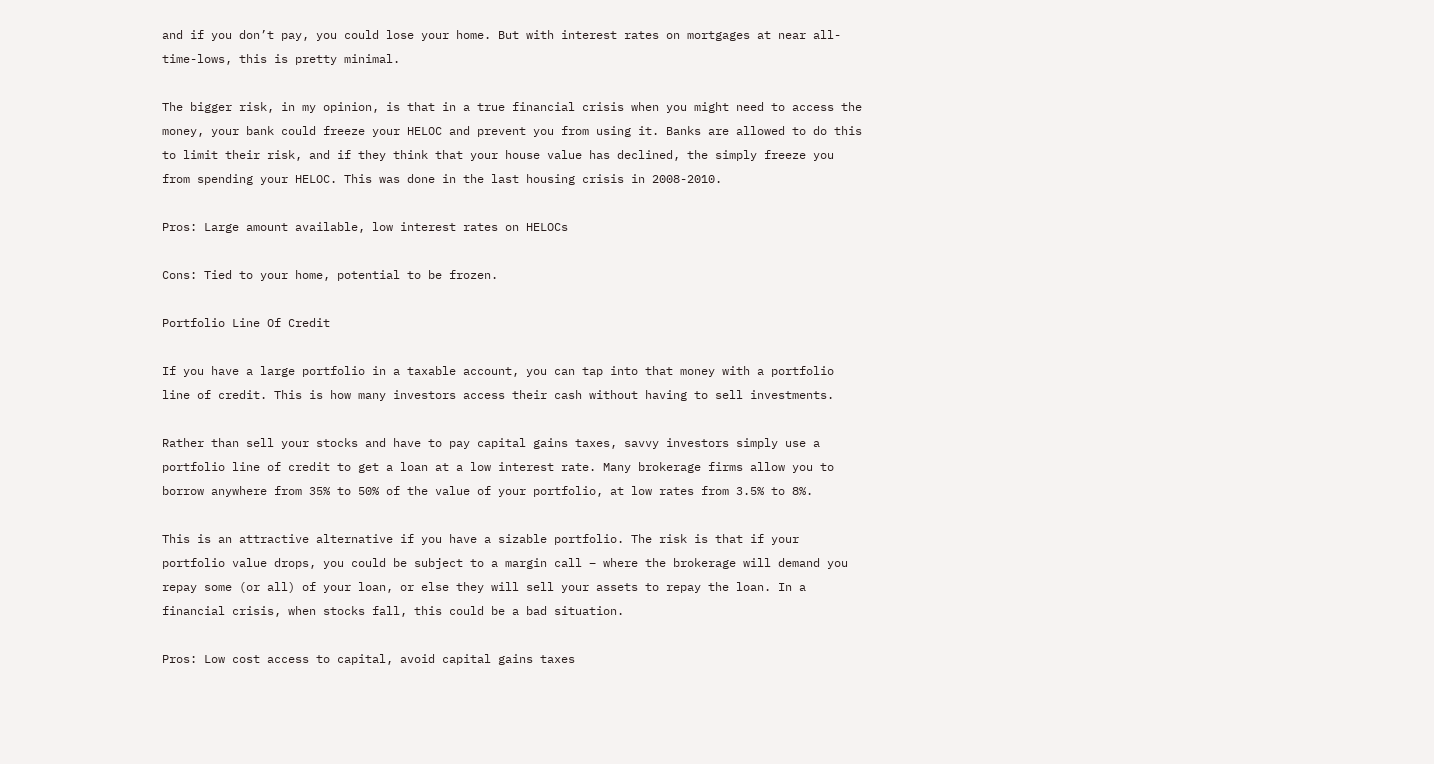and if you don’t pay, you could lose your home. But with interest rates on mortgages at near all-time-lows, this is pretty minimal.

The bigger risk, in my opinion, is that in a true financial crisis when you might need to access the money, your bank could freeze your HELOC and prevent you from using it. Banks are allowed to do this to limit their risk, and if they think that your house value has declined, the simply freeze you from spending your HELOC. This was done in the last housing crisis in 2008-2010.

Pros: Large amount available, low interest rates on HELOCs

Cons: Tied to your home, potential to be frozen.

Portfolio Line Of Credit

If you have a large portfolio in a taxable account, you can tap into that money with a portfolio line of credit. This is how many investors access their cash without having to sell investments.

Rather than sell your stocks and have to pay capital gains taxes, savvy investors simply use a portfolio line of credit to get a loan at a low interest rate. Many brokerage firms allow you to borrow anywhere from 35% to 50% of the value of your portfolio, at low rates from 3.5% to 8%.

This is an attractive alternative if you have a sizable portfolio. The risk is that if your portfolio value drops, you could be subject to a margin call – where the brokerage will demand you repay some (or all) of your loan, or else they will sell your assets to repay the loan. In a financial crisis, when stocks fall, this could be a bad situation.

Pros: Low cost access to capital, avoid capital gains taxes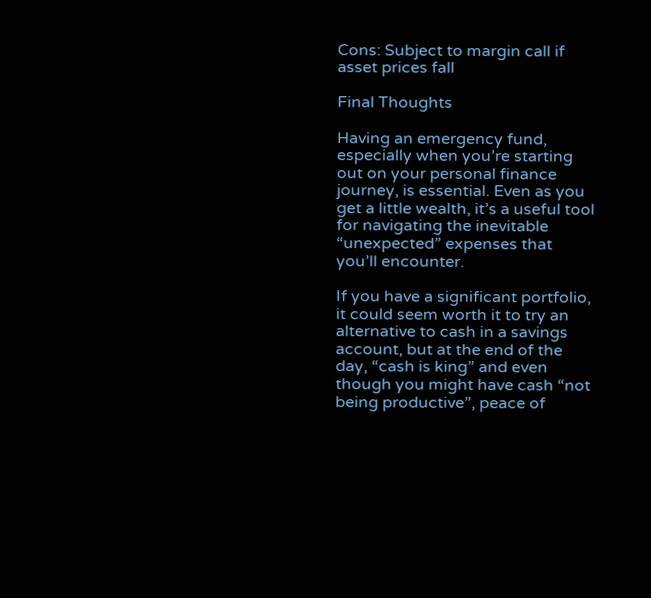Cons: Subject to margin call if asset prices fall

Final Thoughts

Having an emergency fund, especially when you’re starting out on your personal finance journey, is essential. Even as you get a little wealth, it’s a useful tool for navigating the inevitable “unexpected” expenses that you’ll encounter.

If you have a significant portfolio, it could seem worth it to try an alternative to cash in a savings account, but at the end of the day, “cash is king” and even though you might have cash “not being productive”, peace of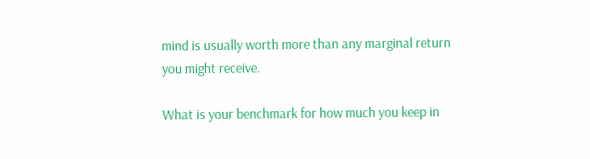mind is usually worth more than any marginal return you might receive.

What is your benchmark for how much you keep in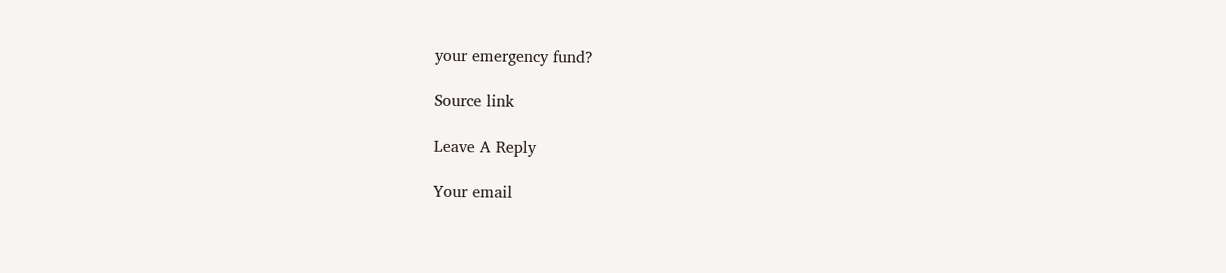your emergency fund?

Source link

Leave A Reply

Your email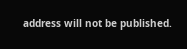address will not be published.